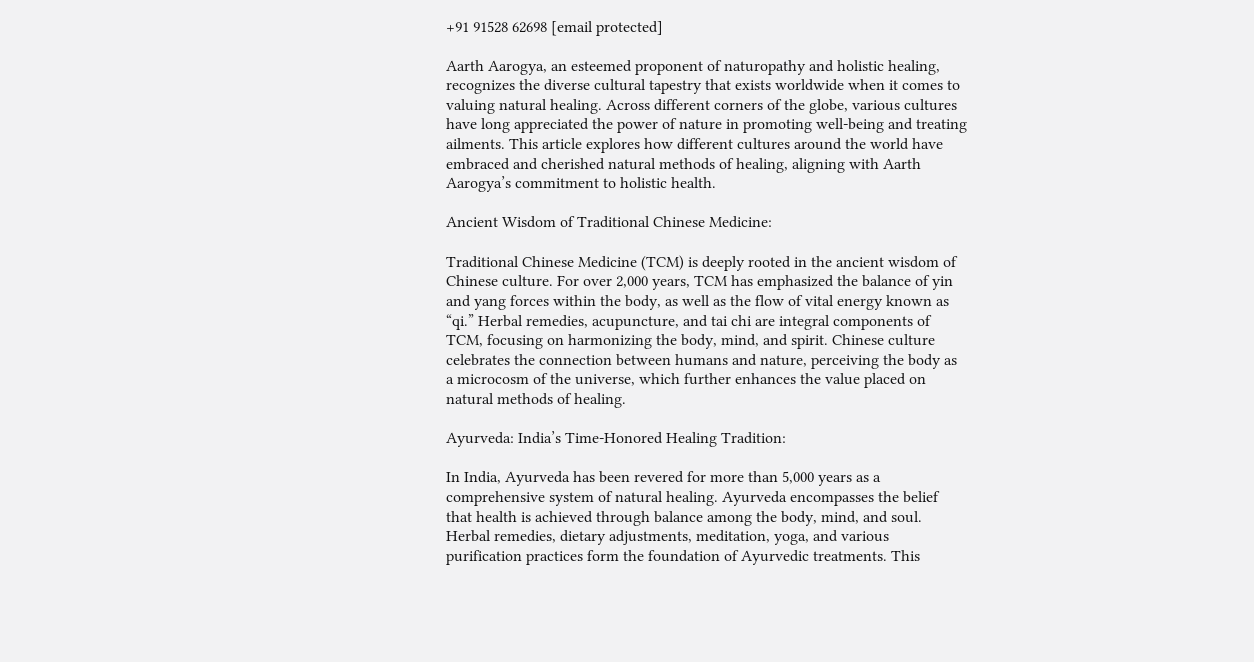+91 91528 62698 [email protected]

Aarth Aarogya, an esteemed proponent of naturopathy and holistic healing, recognizes the diverse cultural tapestry that exists worldwide when it comes to valuing natural healing. Across different corners of the globe, various cultures have long appreciated the power of nature in promoting well-being and treating ailments. This article explores how different cultures around the world have embraced and cherished natural methods of healing, aligning with Aarth Aarogya’s commitment to holistic health.

Ancient Wisdom of Traditional Chinese Medicine:

Traditional Chinese Medicine (TCM) is deeply rooted in the ancient wisdom of Chinese culture. For over 2,000 years, TCM has emphasized the balance of yin and yang forces within the body, as well as the flow of vital energy known as “qi.” Herbal remedies, acupuncture, and tai chi are integral components of TCM, focusing on harmonizing the body, mind, and spirit. Chinese culture celebrates the connection between humans and nature, perceiving the body as a microcosm of the universe, which further enhances the value placed on natural methods of healing.

Ayurveda: India’s Time-Honored Healing Tradition:

In India, Ayurveda has been revered for more than 5,000 years as a comprehensive system of natural healing. Ayurveda encompasses the belief that health is achieved through balance among the body, mind, and soul. Herbal remedies, dietary adjustments, meditation, yoga, and various purification practices form the foundation of Ayurvedic treatments. This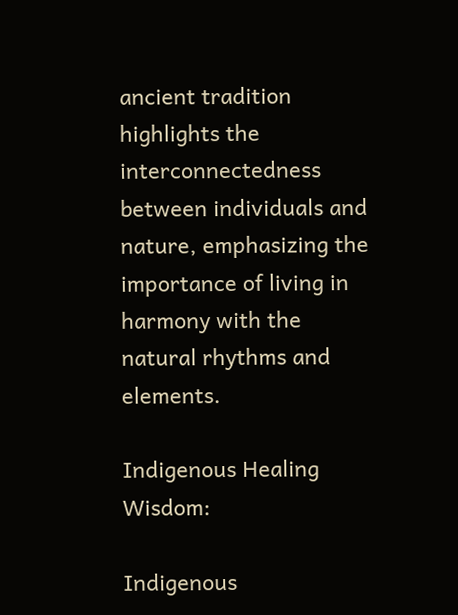ancient tradition highlights the interconnectedness between individuals and nature, emphasizing the importance of living in harmony with the natural rhythms and elements.

Indigenous Healing Wisdom:

Indigenous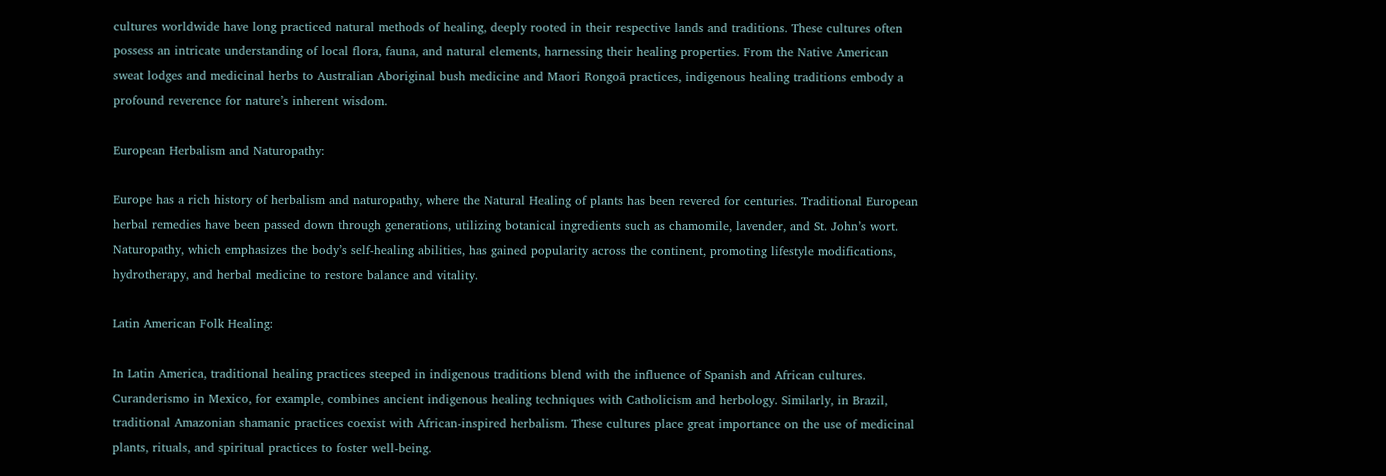cultures worldwide have long practiced natural methods of healing, deeply rooted in their respective lands and traditions. These cultures often possess an intricate understanding of local flora, fauna, and natural elements, harnessing their healing properties. From the Native American sweat lodges and medicinal herbs to Australian Aboriginal bush medicine and Maori Rongoā practices, indigenous healing traditions embody a profound reverence for nature’s inherent wisdom.

European Herbalism and Naturopathy:

Europe has a rich history of herbalism and naturopathy, where the Natural Healing of plants has been revered for centuries. Traditional European herbal remedies have been passed down through generations, utilizing botanical ingredients such as chamomile, lavender, and St. John’s wort. Naturopathy, which emphasizes the body’s self-healing abilities, has gained popularity across the continent, promoting lifestyle modifications, hydrotherapy, and herbal medicine to restore balance and vitality.

Latin American Folk Healing:

In Latin America, traditional healing practices steeped in indigenous traditions blend with the influence of Spanish and African cultures. Curanderismo in Mexico, for example, combines ancient indigenous healing techniques with Catholicism and herbology. Similarly, in Brazil, traditional Amazonian shamanic practices coexist with African-inspired herbalism. These cultures place great importance on the use of medicinal plants, rituals, and spiritual practices to foster well-being.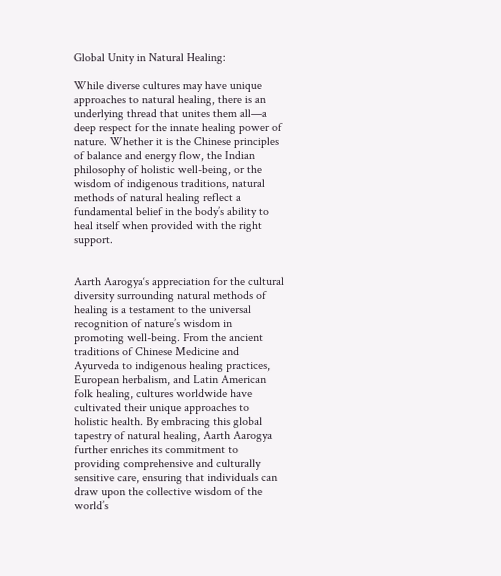Global Unity in Natural Healing:

While diverse cultures may have unique approaches to natural healing, there is an underlying thread that unites them all—a deep respect for the innate healing power of nature. Whether it is the Chinese principles of balance and energy flow, the Indian philosophy of holistic well-being, or the wisdom of indigenous traditions, natural methods of natural healing reflect a fundamental belief in the body’s ability to heal itself when provided with the right support.


Aarth Aarogya‘s appreciation for the cultural diversity surrounding natural methods of healing is a testament to the universal recognition of nature’s wisdom in promoting well-being. From the ancient traditions of Chinese Medicine and Ayurveda to indigenous healing practices, European herbalism, and Latin American folk healing, cultures worldwide have cultivated their unique approaches to holistic health. By embracing this global tapestry of natural healing, Aarth Aarogya further enriches its commitment to providing comprehensive and culturally sensitive care, ensuring that individuals can draw upon the collective wisdom of the world’s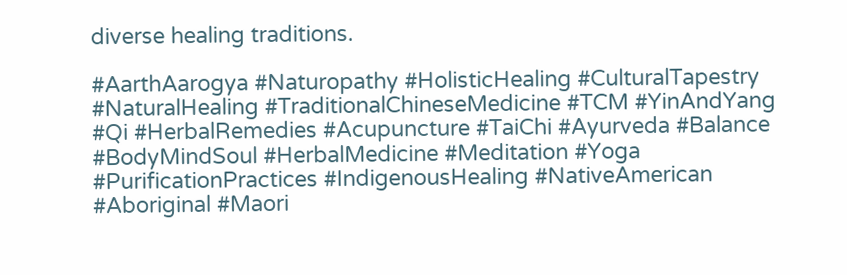diverse healing traditions.

#AarthAarogya #Naturopathy #HolisticHealing #CulturalTapestry #NaturalHealing #TraditionalChineseMedicine #TCM #YinAndYang #Qi #HerbalRemedies #Acupuncture #TaiChi #Ayurveda #Balance #BodyMindSoul #HerbalMedicine #Meditation #Yoga #PurificationPractices #IndigenousHealing #NativeAmerican #Aboriginal #Maori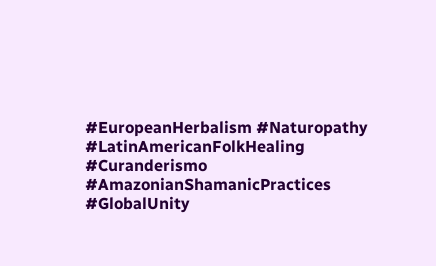#EuropeanHerbalism #Naturopathy #LatinAmericanFolkHealing #Curanderismo #AmazonianShamanicPractices #GlobalUnity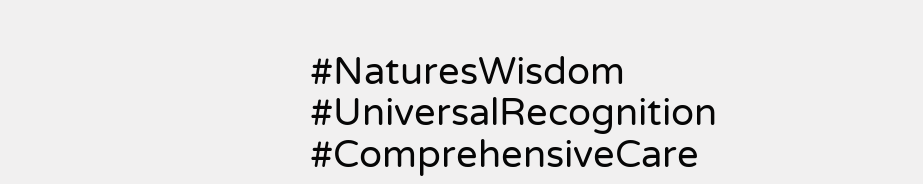#NaturesWisdom #UniversalRecognition #ComprehensiveCare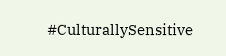#CulturallySensitive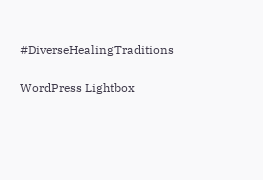#DiverseHealingTraditions

WordPress Lightbox